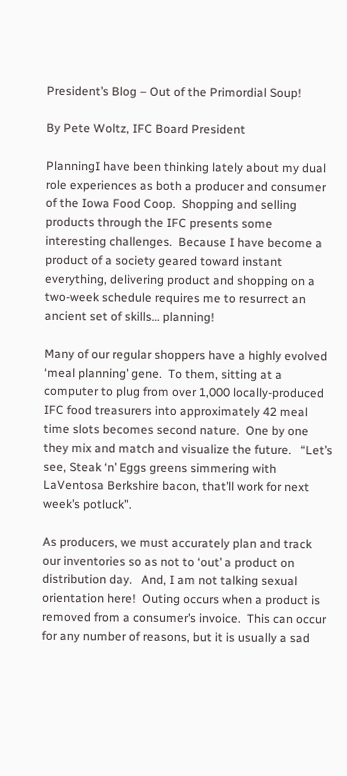President’s Blog – Out of the Primordial Soup!

By Pete Woltz, IFC Board President

PlanningI have been thinking lately about my dual role experiences as both a producer and consumer of the Iowa Food Coop.  Shopping and selling products through the IFC presents some interesting challenges.  Because I have become a product of a society geared toward instant everything, delivering product and shopping on a two-week schedule requires me to resurrect an ancient set of skills… planning!

Many of our regular shoppers have a highly evolved ‘meal planning’ gene.  To them, sitting at a computer to plug from over 1,000 locally-produced IFC food treasurers into approximately 42 meal time slots becomes second nature.  One by one they mix and match and visualize the future.   “Let’s see, Steak ‘n’ Eggs greens simmering with LaVentosa Berkshire bacon, that’ll work for next week’s potluck”.

As producers, we must accurately plan and track our inventories so as not to ‘out’ a product on distribution day.   And, I am not talking sexual orientation here!  Outing occurs when a product is removed from a consumer’s invoice.  This can occur for any number of reasons, but it is usually a sad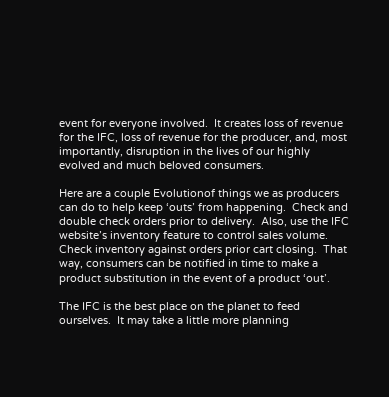event for everyone involved.  It creates loss of revenue for the IFC, loss of revenue for the producer, and, most importantly, disruption in the lives of our highly evolved and much beloved consumers.

Here are a couple Evolutionof things we as producers can do to help keep ‘outs’ from happening.  Check and double check orders prior to delivery.  Also, use the IFC website’s inventory feature to control sales volume.  Check inventory against orders prior cart closing.  That way, consumers can be notified in time to make a product substitution in the event of a product ‘out’.

The IFC is the best place on the planet to feed ourselves.  It may take a little more planning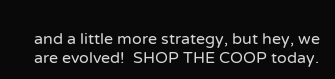and a little more strategy, but hey, we are evolved!  SHOP THE COOP today.